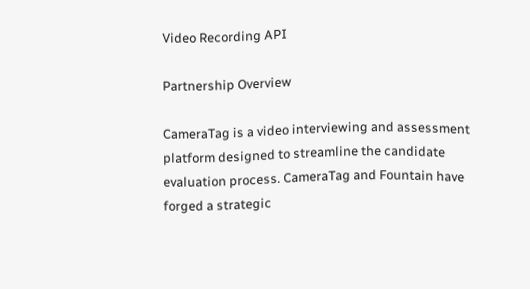Video Recording API

Partnership Overview

CameraTag is a video interviewing and assessment platform designed to streamline the candidate evaluation process. CameraTag and Fountain have forged a strategic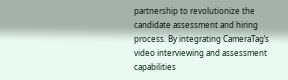partnership to revolutionize the candidate assessment and hiring process. By integrating CameraTag’s video interviewing and assessment capabilities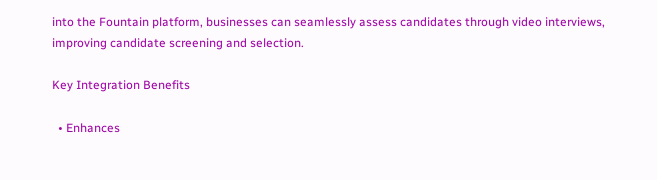into the Fountain platform, businesses can seamlessly assess candidates through video interviews, improving candidate screening and selection.

Key Integration Benefits

  • Enhances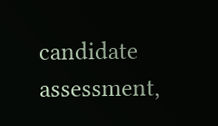candidate assessment,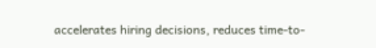accelerates hiring decisions, reduces time-to-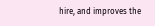hire, and improves the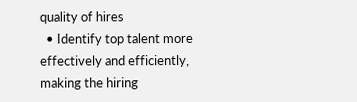quality of hires
  • Identify top talent more effectively and efficiently, making the hiring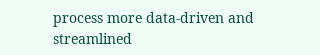process more data-driven and streamlined